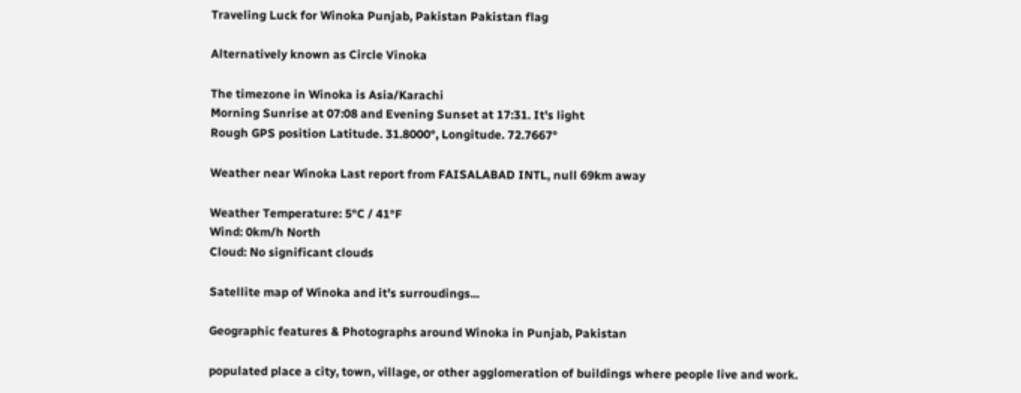Traveling Luck for Winoka Punjab, Pakistan Pakistan flag

Alternatively known as Circle Vinoka

The timezone in Winoka is Asia/Karachi
Morning Sunrise at 07:08 and Evening Sunset at 17:31. It's light
Rough GPS position Latitude. 31.8000°, Longitude. 72.7667°

Weather near Winoka Last report from FAISALABAD INTL, null 69km away

Weather Temperature: 5°C / 41°F
Wind: 0km/h North
Cloud: No significant clouds

Satellite map of Winoka and it's surroudings...

Geographic features & Photographs around Winoka in Punjab, Pakistan

populated place a city, town, village, or other agglomeration of buildings where people live and work.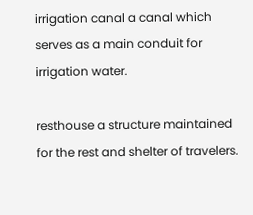irrigation canal a canal which serves as a main conduit for irrigation water.

resthouse a structure maintained for the rest and shelter of travelers.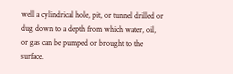well a cylindrical hole, pit, or tunnel drilled or dug down to a depth from which water, oil, or gas can be pumped or brought to the surface.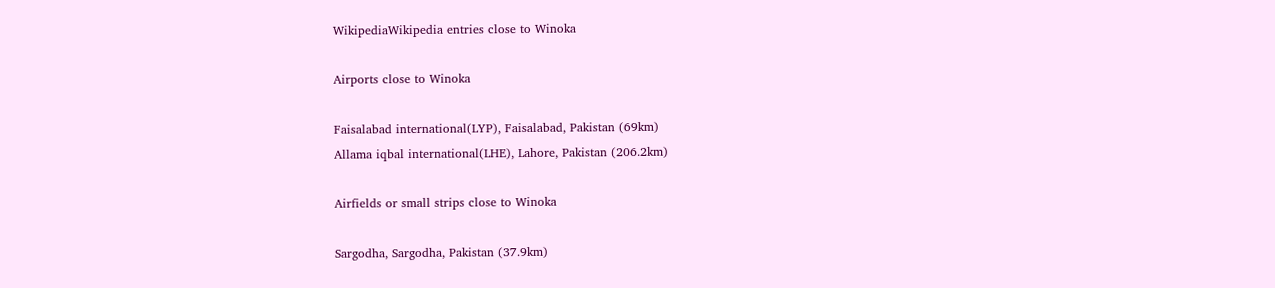WikipediaWikipedia entries close to Winoka

Airports close to Winoka

Faisalabad international(LYP), Faisalabad, Pakistan (69km)
Allama iqbal international(LHE), Lahore, Pakistan (206.2km)

Airfields or small strips close to Winoka

Sargodha, Sargodha, Pakistan (37.9km)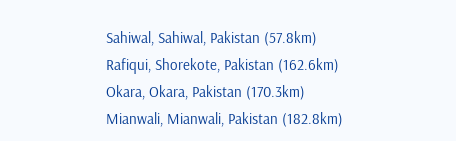Sahiwal, Sahiwal, Pakistan (57.8km)
Rafiqui, Shorekote, Pakistan (162.6km)
Okara, Okara, Pakistan (170.3km)
Mianwali, Mianwali, Pakistan (182.8km)